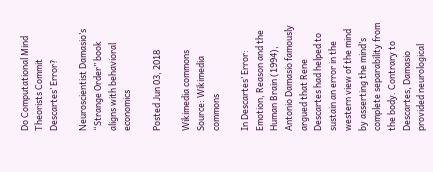Do Computational Mind Theorists Commit Descartes’ Error?

Neuroscientist Damasio’s “Strange Order” book aligns with behavioral economics

Posted Jun 03, 2018

Wikimedia commons
Source: Wikimedia commons

In Descartes’ Error: Emotion, Reason and the Human Brain (1994), Antonio Damasio famously argued that Rene Descartes had helped to sustain an error in the western view of the mind by asserting the mind’s complete separability from the body. Contrary to Descartes, Damasio provided neurological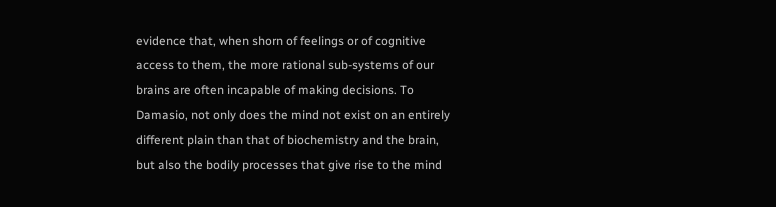evidence that, when shorn of feelings or of cognitive access to them, the more rational sub-systems of our brains are often incapable of making decisions. To Damasio, not only does the mind not exist on an entirely different plain than that of biochemistry and the brain, but also the bodily processes that give rise to the mind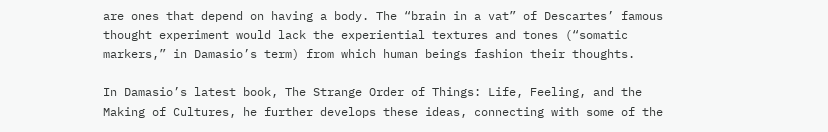are ones that depend on having a body. The “brain in a vat” of Descartes’ famous thought experiment would lack the experiential textures and tones (“somatic markers,” in Damasio’s term) from which human beings fashion their thoughts.

In Damasio’s latest book, The Strange Order of Things: Life, Feeling, and the Making of Cultures, he further develops these ideas, connecting with some of the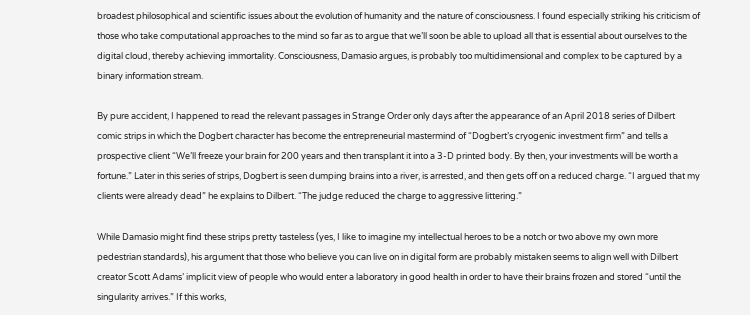broadest philosophical and scientific issues about the evolution of humanity and the nature of consciousness. I found especially striking his criticism of those who take computational approaches to the mind so far as to argue that we’ll soon be able to upload all that is essential about ourselves to the digital cloud, thereby achieving immortality. Consciousness, Damasio argues, is probably too multidimensional and complex to be captured by a binary information stream.

By pure accident, I happened to read the relevant passages in Strange Order only days after the appearance of an April 2018 series of Dilbert comic strips in which the Dogbert character has become the entrepreneurial mastermind of “Dogbert’s cryogenic investment firm” and tells a prospective client “We’ll freeze your brain for 200 years and then transplant it into a 3-D printed body. By then, your investments will be worth a fortune.” Later in this series of strips, Dogbert is seen dumping brains into a river, is arrested, and then gets off on a reduced charge. “I argued that my clients were already dead” he explains to Dilbert. “The judge reduced the charge to aggressive littering.”

While Damasio might find these strips pretty tasteless (yes, I like to imagine my intellectual heroes to be a notch or two above my own more pedestrian standards), his argument that those who believe you can live on in digital form are probably mistaken seems to align well with Dilbert creator Scott Adams’ implicit view of people who would enter a laboratory in good health in order to have their brains frozen and stored “until the singularity arrives.” If this works,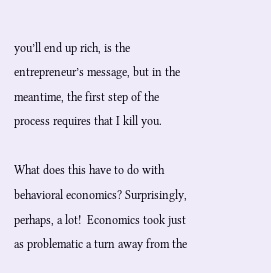you’ll end up rich, is the entrepreneur’s message, but in the meantime, the first step of the process requires that I kill you.

What does this have to do with behavioral economics? Surprisingly, perhaps, a lot!  Economics took just as problematic a turn away from the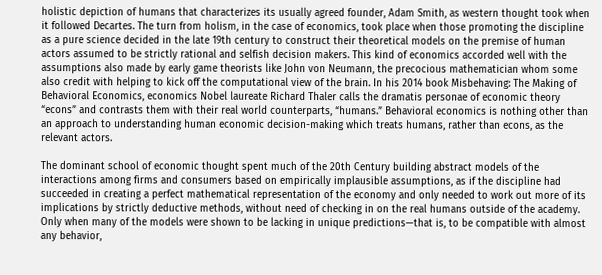holistic depiction of humans that characterizes its usually agreed founder, Adam Smith, as western thought took when it followed Decartes. The turn from holism, in the case of economics, took place when those promoting the discipline as a pure science decided in the late 19th century to construct their theoretical models on the premise of human actors assumed to be strictly rational and selfish decision makers. This kind of economics accorded well with the assumptions also made by early game theorists like John von Neumann, the precocious mathematician whom some also credit with helping to kick off the computational view of the brain. In his 2014 book Misbehaving: The Making of Behavioral Economics, economics Nobel laureate Richard Thaler calls the dramatis personae of economic theory “econs” and contrasts them with their real world counterparts, “humans.” Behavioral economics is nothing other than an approach to understanding human economic decision-making which treats humans, rather than econs, as the relevant actors.

The dominant school of economic thought spent much of the 20th Century building abstract models of the interactions among firms and consumers based on empirically implausible assumptions, as if the discipline had succeeded in creating a perfect mathematical representation of the economy and only needed to work out more of its implications by strictly deductive methods, without need of checking in on the real humans outside of the academy. Only when many of the models were shown to be lacking in unique predictions—that is, to be compatible with almost any behavior,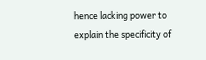hence lacking power to explain the specificity of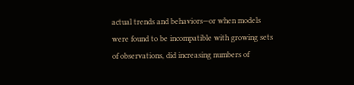actual trends and behaviors—or when models were found to be incompatible with growing sets of observations, did increasing numbers of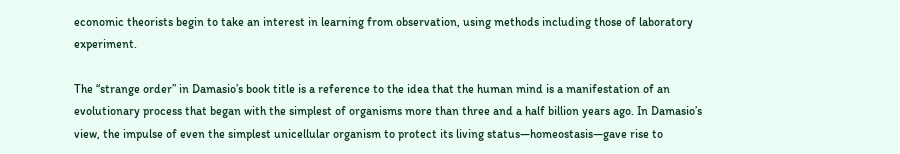economic theorists begin to take an interest in learning from observation, using methods including those of laboratory experiment.

The “strange order” in Damasio’s book title is a reference to the idea that the human mind is a manifestation of an evolutionary process that began with the simplest of organisms more than three and a half billion years ago. In Damasio’s view, the impulse of even the simplest unicellular organism to protect its living status—homeostasis—gave rise to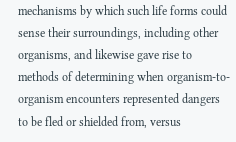mechanisms by which such life forms could sense their surroundings, including other organisms, and likewise gave rise to methods of determining when organism-to-organism encounters represented dangers to be fled or shielded from, versus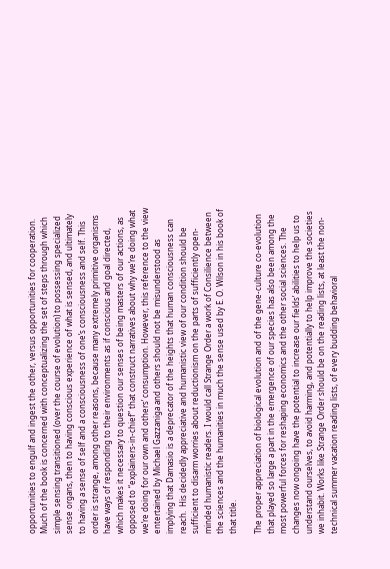opportunities to engulf and ingest the other, versus opportunities for cooperation. Much of the book is concerned with conceptualizing the set of steps through which simple sensing transitioned (over the course of evolution) to possessing specialized sense organs, then to having conscious experience of what is sensed, and ultimately to having a sense of self and a consciousness of one’s consciousness and self. This order is strange, among other reasons, because many extremely primitive organisms have ways of responding to their environments as if conscious and goal directed, which makes it necessary to question our senses of being masters of our actions, as opposed to “explainers-in-chief” that construct narratives about why we’re doing what we’re doing for our own and others’ consumption. However, this reference to the view entertained by Michael Gazzaniga and others should not be misunderstood as implying that Damasio is a deprecator of the heights that human consciousness can reach.  His decidedly appreciative and humanistic view of our condition should be sufficient to disarm worries about reductionism on the parts of sufficiently open-minded humanistic readers. I would call Strange Order a work of Consilience between the sciences and the humanities in much the sense used by E. O. Wilson in his book of that title.

The proper appreciation of biological evolution and of the gene-culture co-evolution that played so large a part in the emergence of our species has also been among the most powerful forces for reshaping economics and the other social sciences. The changes now ongoing have the potential to increase our fields’ abilities to help us to understand ourselves, to avoid harming, and potentially to help improve the societies we inhabit. Works like Strange Order should be on the reading lists, at least the non-technical summer vacation reading lists, of every budding behavioral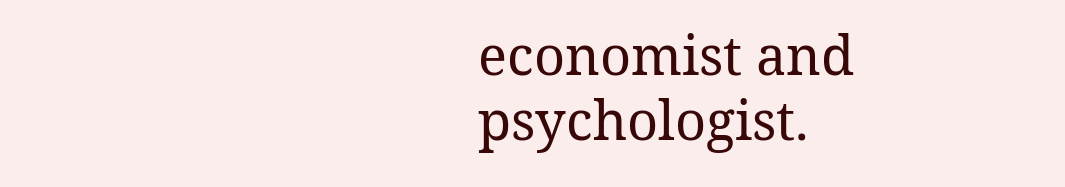economist and psychologist.